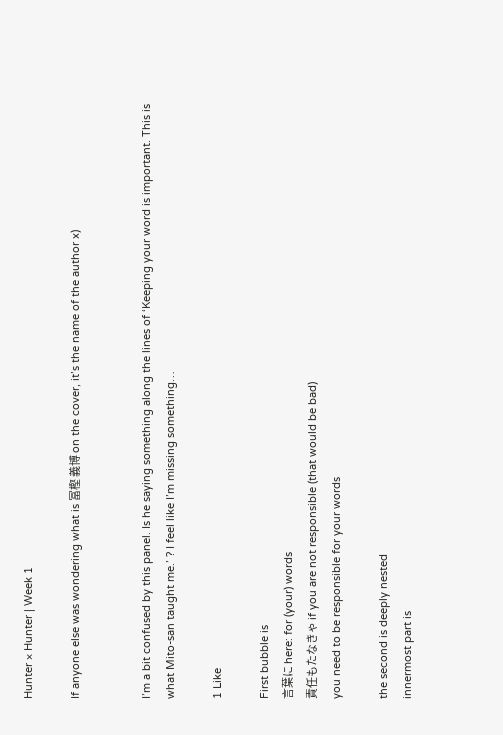Hunter × Hunter | Week 1

If anyone else was wondering what is 冨樫 義博 on the cover, it’s the name of the author x)


I’m a bit confused by this panel. Is he saying something along the lines of ‘Keeping your word is important. This is what Mito-san taught me.’ ? I feel like I’m missing something…

1 Like

First bubble is
言葉に here: for (your) words
責任もたなきゃ if you are not responsible (that would be bad)
you need to be responsible for your words

the second is deeply nested
innermost part is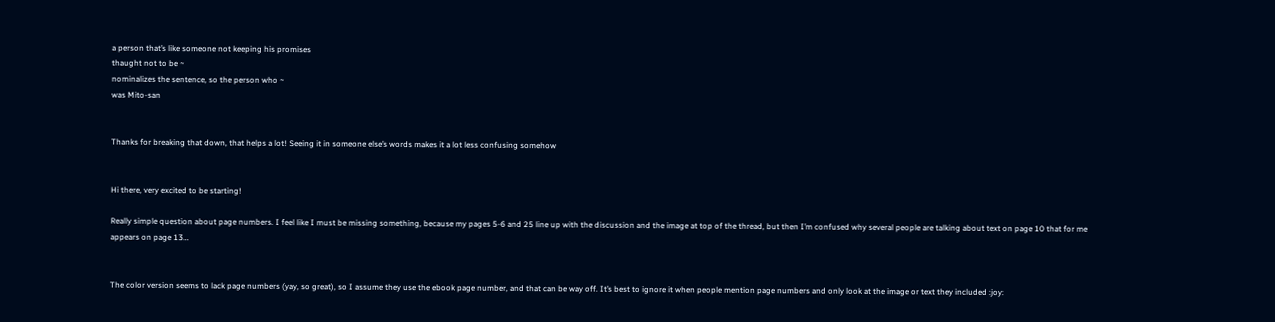a person that’s like someone not keeping his promises
thaught not to be ~
nominalizes the sentence, so the person who ~
was Mito-san


Thanks for breaking that down, that helps a lot! Seeing it in someone else’s words makes it a lot less confusing somehow


Hi there, very excited to be starting!

Really simple question about page numbers. I feel like I must be missing something, because my pages 5-6 and 25 line up with the discussion and the image at top of the thread, but then I’m confused why several people are talking about text on page 10 that for me appears on page 13…


The color version seems to lack page numbers (yay, so great), so I assume they use the ebook page number, and that can be way off. It’s best to ignore it when people mention page numbers and only look at the image or text they included :joy: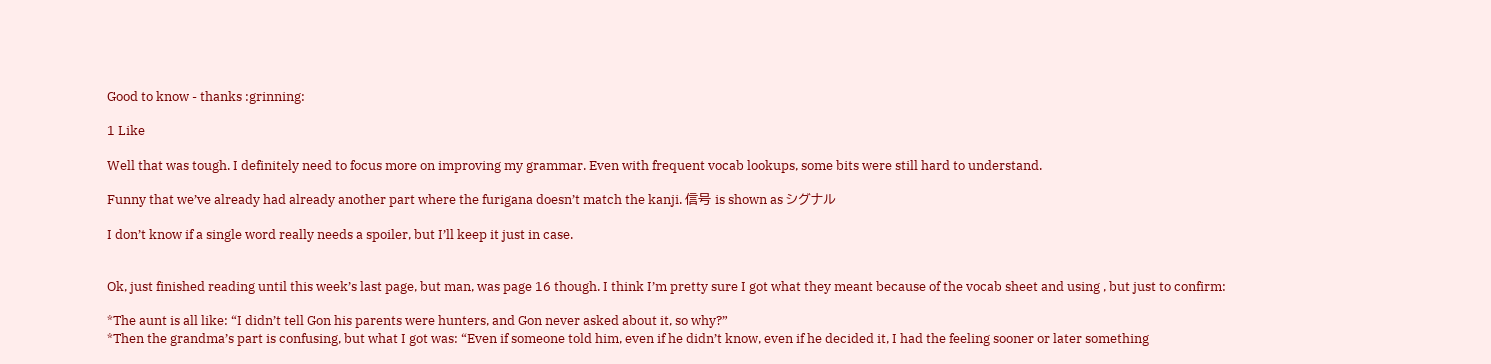Good to know - thanks :grinning:

1 Like

Well that was tough. I definitely need to focus more on improving my grammar. Even with frequent vocab lookups, some bits were still hard to understand.

Funny that we’ve already had already another part where the furigana doesn’t match the kanji. 信号 is shown as シグナル

I don’t know if a single word really needs a spoiler, but I’ll keep it just in case.


Ok, just finished reading until this week’s last page, but man, was page 16 though. I think I’m pretty sure I got what they meant because of the vocab sheet and using , but just to confirm:

*The aunt is all like: “I didn’t tell Gon his parents were hunters, and Gon never asked about it, so why?”
*Then the grandma’s part is confusing, but what I got was: “Even if someone told him, even if he didn’t know, even if he decided it, I had the feeling sooner or later something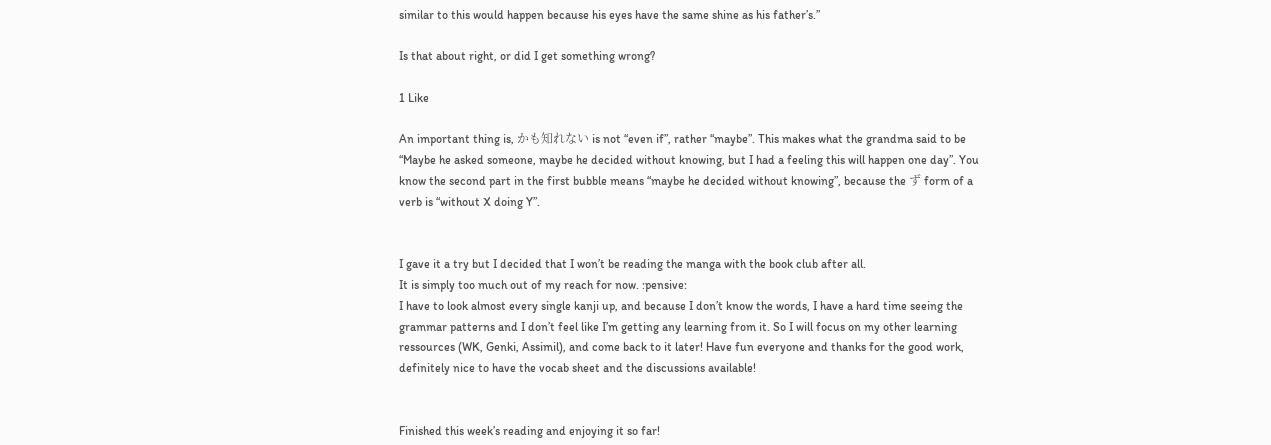similar to this would happen because his eyes have the same shine as his father’s.”

Is that about right, or did I get something wrong?

1 Like

An important thing is, かも知れない is not “even if”, rather “maybe”. This makes what the grandma said to be “Maybe he asked someone, maybe he decided without knowing, but I had a feeling this will happen one day”. You know the second part in the first bubble means “maybe he decided without knowing”, because the ず form of a verb is “without X doing Y”.


I gave it a try but I decided that I won’t be reading the manga with the book club after all.
It is simply too much out of my reach for now. :pensive:
I have to look almost every single kanji up, and because I don’t know the words, I have a hard time seeing the grammar patterns and I don’t feel like I’m getting any learning from it. So I will focus on my other learning ressources (WK, Genki, Assimil), and come back to it later! Have fun everyone and thanks for the good work, definitely nice to have the vocab sheet and the discussions available!


Finished this week’s reading and enjoying it so far!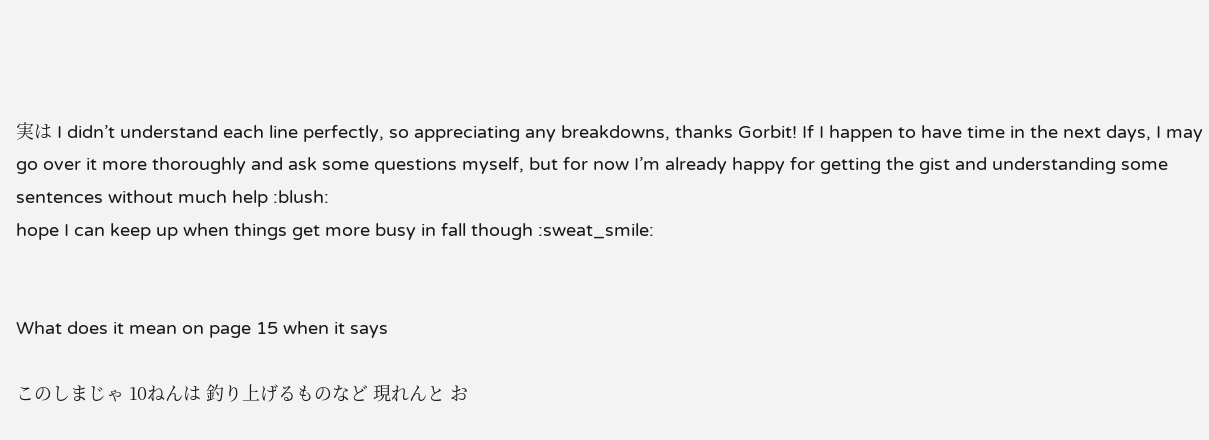実は I didn’t understand each line perfectly, so appreciating any breakdowns, thanks Gorbit! If I happen to have time in the next days, I may go over it more thoroughly and ask some questions myself, but for now I’m already happy for getting the gist and understanding some sentences without much help :blush:
hope I can keep up when things get more busy in fall though :sweat_smile:


What does it mean on page 15 when it says

このしまじゃ 10ねんは 釣り上げるものなど 現れんと お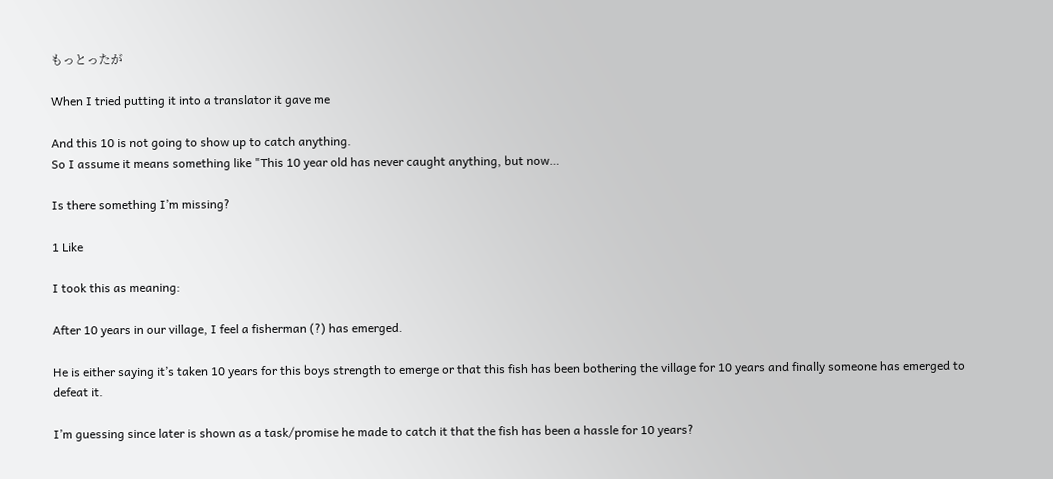もっとったが

When I tried putting it into a translator it gave me

And this 10 is not going to show up to catch anything.
So I assume it means something like "This 10 year old has never caught anything, but now…

Is there something I’m missing?

1 Like

I took this as meaning:

After 10 years in our village, I feel a fisherman (?) has emerged.

He is either saying it’s taken 10 years for this boys strength to emerge or that this fish has been bothering the village for 10 years and finally someone has emerged to defeat it.

I’m guessing since later is shown as a task/promise he made to catch it that the fish has been a hassle for 10 years?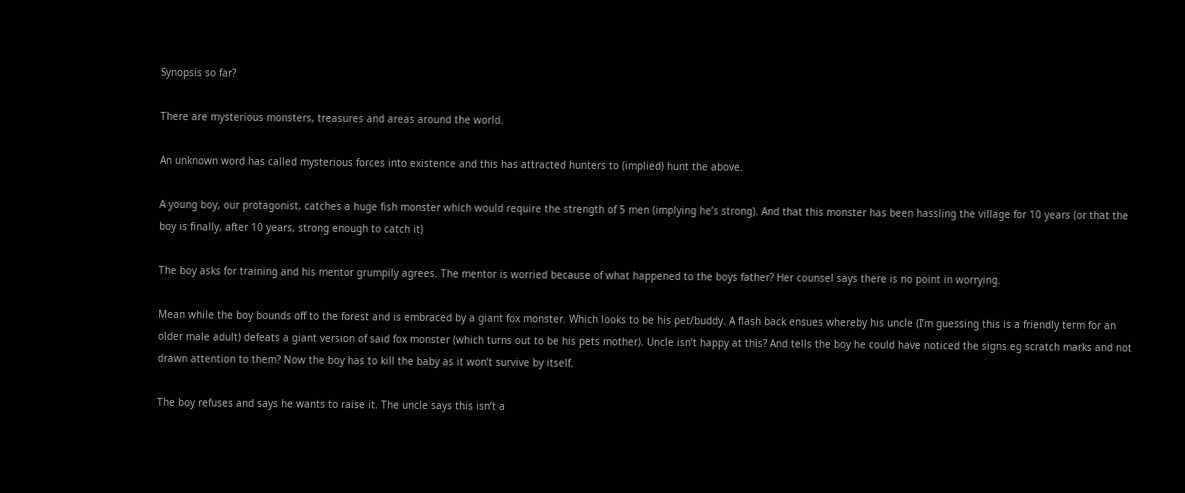Synopsis so far?

There are mysterious monsters, treasures and areas around the world.

An unknown word has called mysterious forces into existence and this has attracted hunters to (implied) hunt the above.

A young boy, our protagonist, catches a huge fish monster which would require the strength of 5 men (implying he’s strong). And that this monster has been hassling the village for 10 years (or that the boy is finally, after 10 years, strong enough to catch it)

The boy asks for training and his mentor grumpily agrees. The mentor is worried because of what happened to the boys father? Her counsel says there is no point in worrying.

Mean while the boy bounds off to the forest and is embraced by a giant fox monster. Which looks to be his pet/buddy. A flash back ensues whereby his uncle (I’m guessing this is a friendly term for an older male adult) defeats a giant version of said fox monster (which turns out to be his pets mother). Uncle isn’t happy at this? And tells the boy he could have noticed the signs eg scratch marks and not drawn attention to them? Now the boy has to kill the baby as it won’t survive by itself.

The boy refuses and says he wants to raise it. The uncle says this isn’t a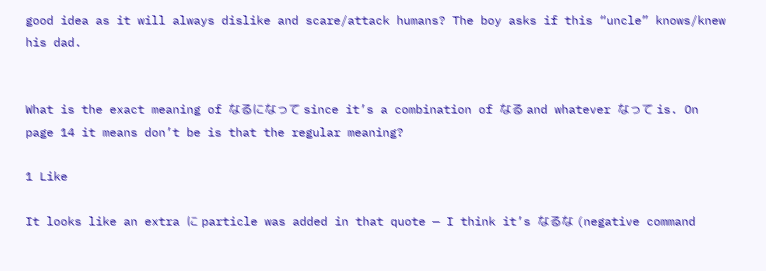good idea as it will always dislike and scare/attack humans? The boy asks if this “uncle” knows/knew his dad.


What is the exact meaning of なるになって since it’s a combination of なる and whatever なって is. On page 14 it means don’t be is that the regular meaning?

1 Like

It looks like an extra に particle was added in that quote — I think it’s なるな (negative command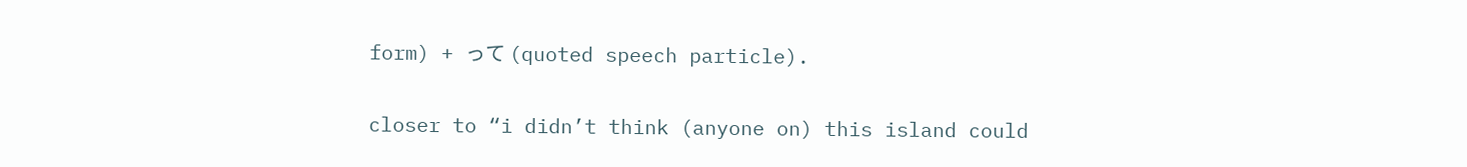form) + って (quoted speech particle).


closer to “i didn’t think (anyone on) this island could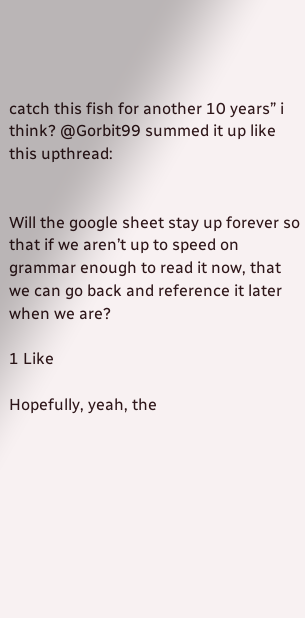catch this fish for another 10 years” i think? @Gorbit99 summed it up like this upthread:


Will the google sheet stay up forever so that if we aren’t up to speed on grammar enough to read it now, that we can go back and reference it later when we are?

1 Like

Hopefully, yeah, the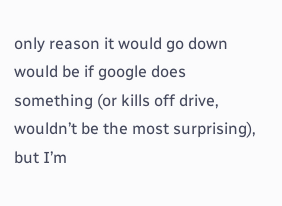only reason it would go down would be if google does something (or kills off drive, wouldn’t be the most surprising), but I’m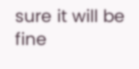sure it will be fine